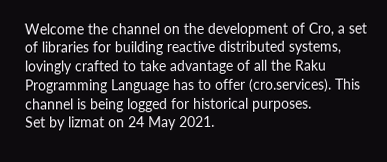Welcome the channel on the development of Cro, a set of libraries for building reactive distributed systems, lovingly crafted to take advantage of all the Raku Programming Language has to offer (cro.services). This channel is being logged for historical purposes.
Set by lizmat on 24 May 2021.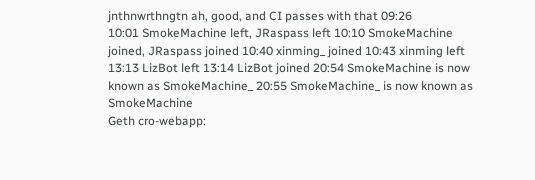jnthnwrthngtn ah, good, and CI passes with that 09:26
10:01 SmokeMachine left, JRaspass left 10:10 SmokeMachine joined, JRaspass joined 10:40 xinming_ joined 10:43 xinming left 13:13 LizBot left 13:14 LizBot joined 20:54 SmokeMachine is now known as SmokeMachine_ 20:55 SmokeMachine_ is now known as SmokeMachine
Geth cro-webapp: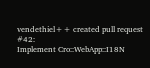vendethiel++ created pull request #42:
Implement Cro::WebApp::I18N